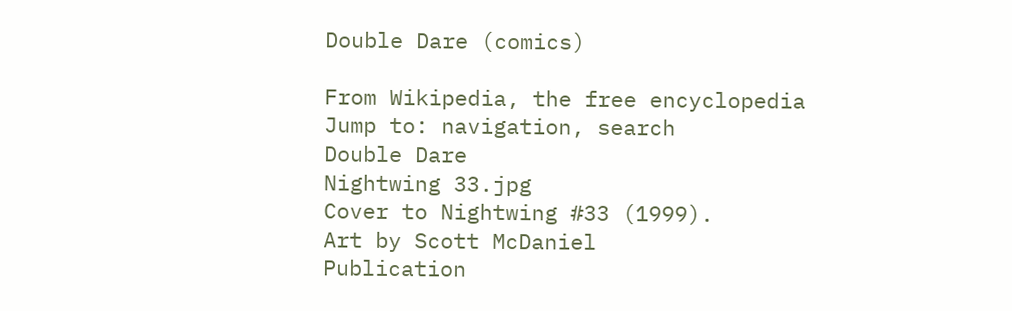Double Dare (comics)

From Wikipedia, the free encyclopedia
Jump to: navigation, search
Double Dare
Nightwing 33.jpg
Cover to Nightwing #33 (1999).
Art by Scott McDaniel
Publication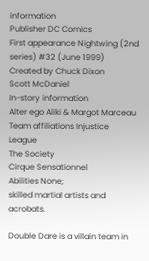information
Publisher DC Comics
First appearance Nightwing (2nd series) #32 (June 1999)
Created by Chuck Dixon
Scott McDaniel
In-story information
Alter ego Aliki & Margot Marceau
Team affiliations Injustice League
The Society
Cirque Sensationnel
Abilities None;
skilled martial artists and acrobats.

Double Dare is a villain team in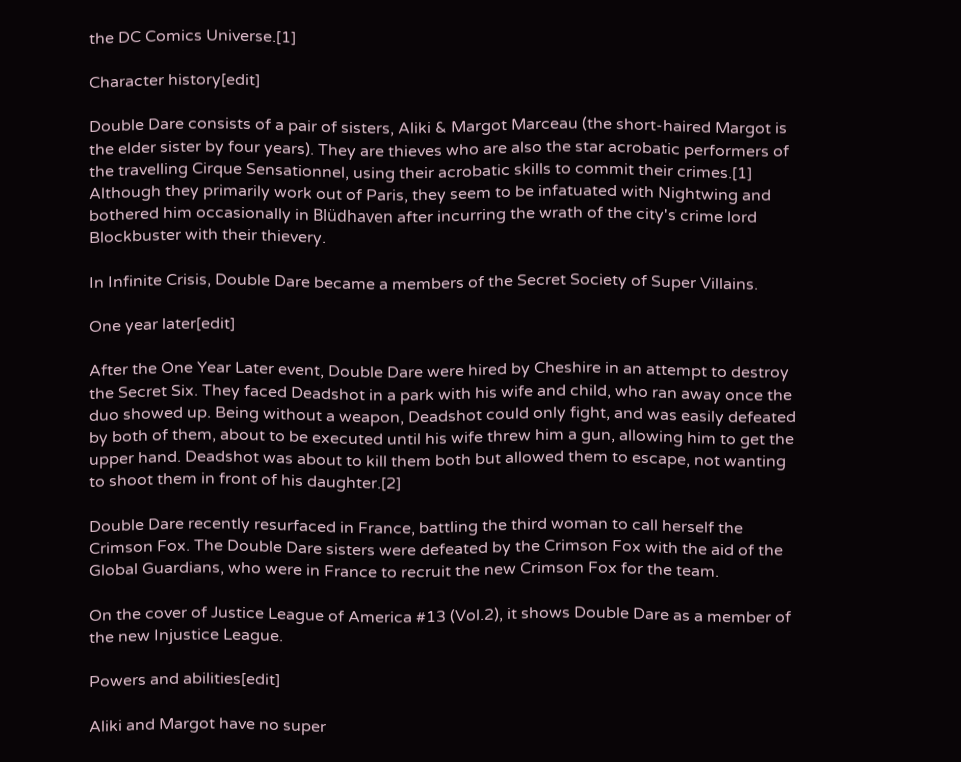the DC Comics Universe.[1]

Character history[edit]

Double Dare consists of a pair of sisters, Aliki & Margot Marceau (the short-haired Margot is the elder sister by four years). They are thieves who are also the star acrobatic performers of the travelling Cirque Sensationnel, using their acrobatic skills to commit their crimes.[1] Although they primarily work out of Paris, they seem to be infatuated with Nightwing and bothered him occasionally in Blüdhaven after incurring the wrath of the city's crime lord Blockbuster with their thievery.

In Infinite Crisis, Double Dare became a members of the Secret Society of Super Villains.

One year later[edit]

After the One Year Later event, Double Dare were hired by Cheshire in an attempt to destroy the Secret Six. They faced Deadshot in a park with his wife and child, who ran away once the duo showed up. Being without a weapon, Deadshot could only fight, and was easily defeated by both of them, about to be executed until his wife threw him a gun, allowing him to get the upper hand. Deadshot was about to kill them both but allowed them to escape, not wanting to shoot them in front of his daughter.[2]

Double Dare recently resurfaced in France, battling the third woman to call herself the Crimson Fox. The Double Dare sisters were defeated by the Crimson Fox with the aid of the Global Guardians, who were in France to recruit the new Crimson Fox for the team.

On the cover of Justice League of America #13 (Vol.2), it shows Double Dare as a member of the new Injustice League.

Powers and abilities[edit]

Aliki and Margot have no super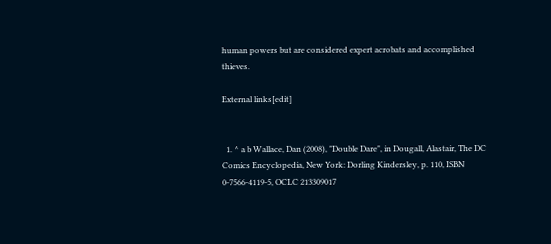human powers but are considered expert acrobats and accomplished thieves.

External links[edit]


  1. ^ a b Wallace, Dan (2008), "Double Dare", in Dougall, Alastair, The DC Comics Encyclopedia, New York: Dorling Kindersley, p. 110, ISBN 0-7566-4119-5, OCLC 213309017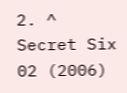2. ^ Secret Six 02 (2006)